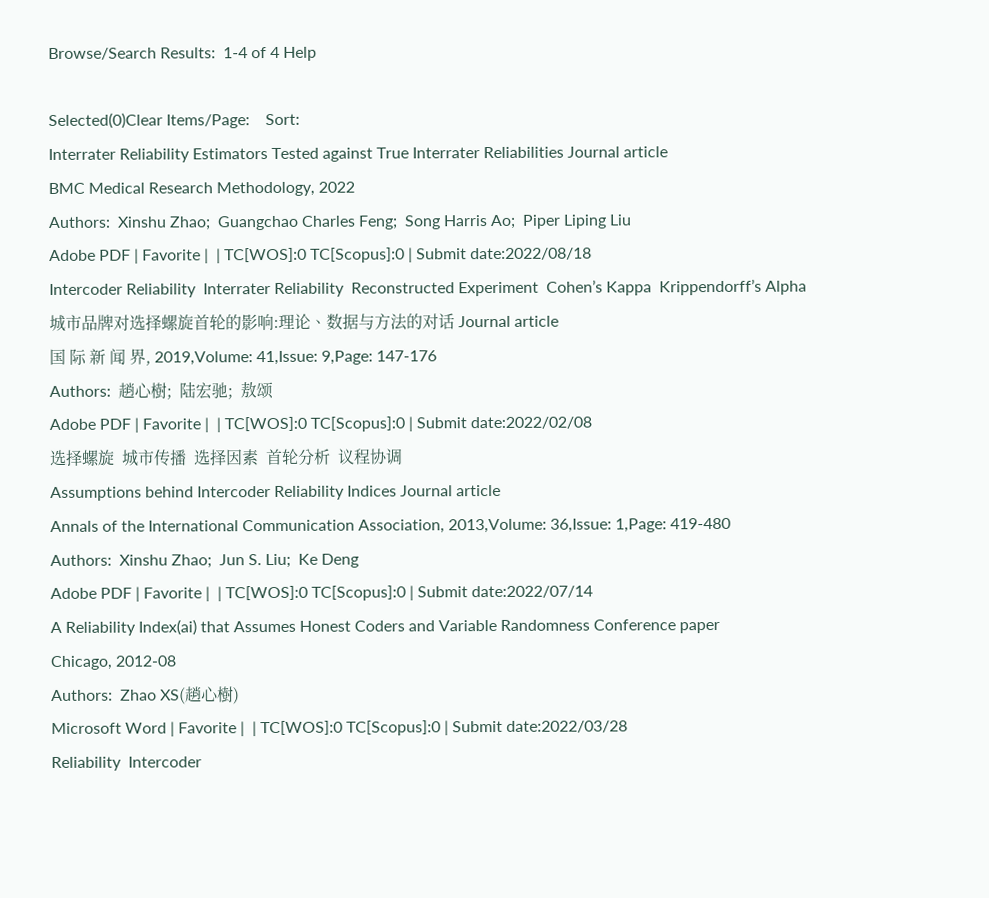Browse/Search Results:  1-4 of 4 Help

Selected(0)Clear Items/Page:    Sort:
Interrater Reliability Estimators Tested against True Interrater Reliabilities Journal article
BMC Medical Research Methodology, 2022
Authors:  Xinshu Zhao;  Guangchao Charles Feng;  Song Harris Ao;  Piper Liping Liu
Adobe PDF | Favorite |  | TC[WOS]:0 TC[Scopus]:0 | Submit date:2022/08/18
Intercoder Reliability  Interrater Reliability  Reconstructed Experiment  Cohen’s Kappa  Krippendorff’s Alpha
城市品牌对选择螺旋首轮的影响:理论、数据与方法的对话 Journal article
国 际 新 闻 界, 2019,Volume: 41,Issue: 9,Page: 147-176
Authors:  趙心樹;  陆宏驰;  敖颂
Adobe PDF | Favorite |  | TC[WOS]:0 TC[Scopus]:0 | Submit date:2022/02/08
选择螺旋  城市传播  选择因素  首轮分析  议程协调
Assumptions behind Intercoder Reliability Indices Journal article
Annals of the International Communication Association, 2013,Volume: 36,Issue: 1,Page: 419-480
Authors:  Xinshu Zhao;  Jun S. Liu;  Ke Deng
Adobe PDF | Favorite |  | TC[WOS]:0 TC[Scopus]:0 | Submit date:2022/07/14
A Reliability Index(ai) that Assumes Honest Coders and Variable Randomness Conference paper
Chicago, 2012-08
Authors:  Zhao XS(趙心樹)
Microsoft Word | Favorite |  | TC[WOS]:0 TC[Scopus]:0 | Submit date:2022/03/28
Reliability  Intercoder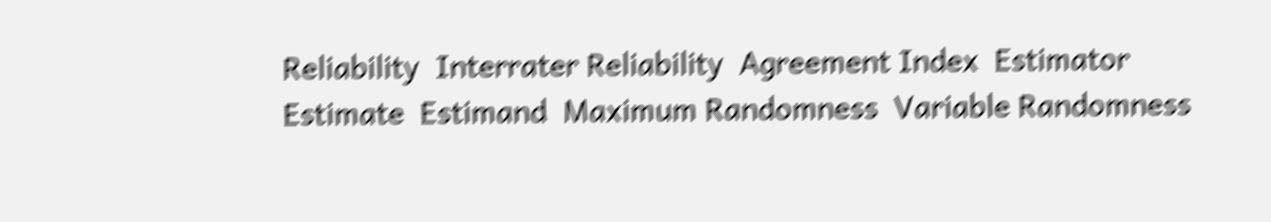Reliability  Interrater Reliability  Agreement Index  Estimator  Estimate  Estimand  Maximum Randomness  Variable Randomness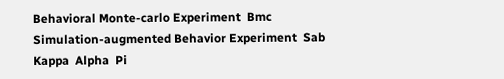Behavioral Monte-carlo Experiment  Bmc  Simulation-augmented Behavior Experiment  Sab  Kappa  Alpha  Pi